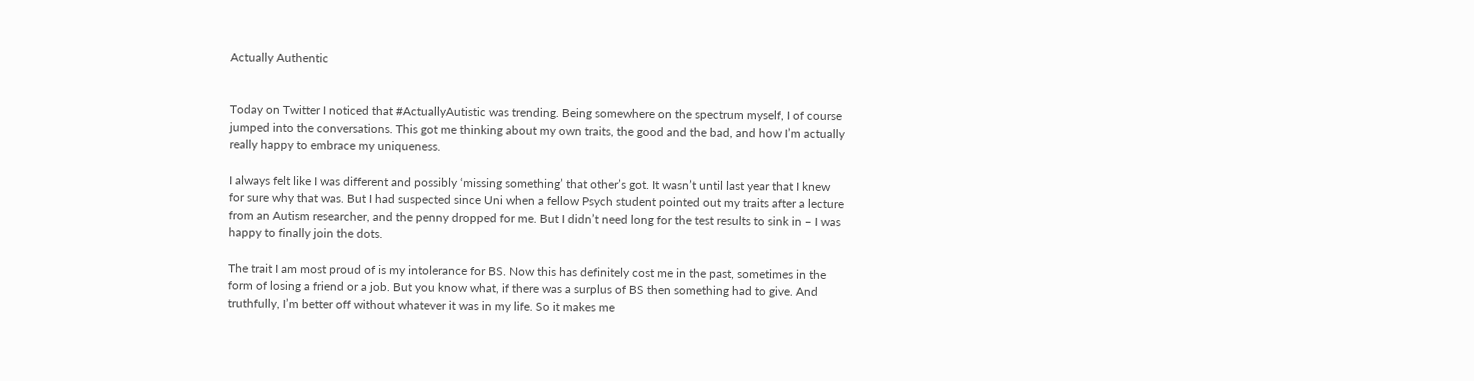Actually Authentic


Today on Twitter I noticed that #ActuallyAutistic was trending. Being somewhere on the spectrum myself, I of course jumped into the conversations. This got me thinking about my own traits, the good and the bad, and how I’m actually really happy to embrace my uniqueness.

I always felt like I was different and possibly ‘missing something’ that other’s got. It wasn’t until last year that I knew for sure why that was. But I had suspected since Uni when a fellow Psych student pointed out my traits after a lecture from an Autism researcher, and the penny dropped for me. But I didn’t need long for the test results to sink in – I was happy to finally join the dots.

The trait I am most proud of is my intolerance for BS. Now this has definitely cost me in the past, sometimes in the form of losing a friend or a job. But you know what, if there was a surplus of BS then something had to give. And truthfully, I’m better off without whatever it was in my life. So it makes me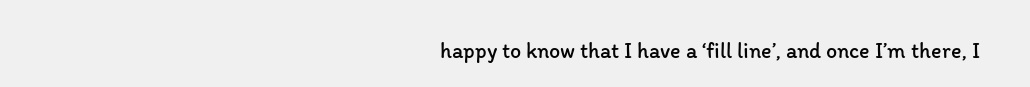happy to know that I have a ‘fill line’, and once I’m there, I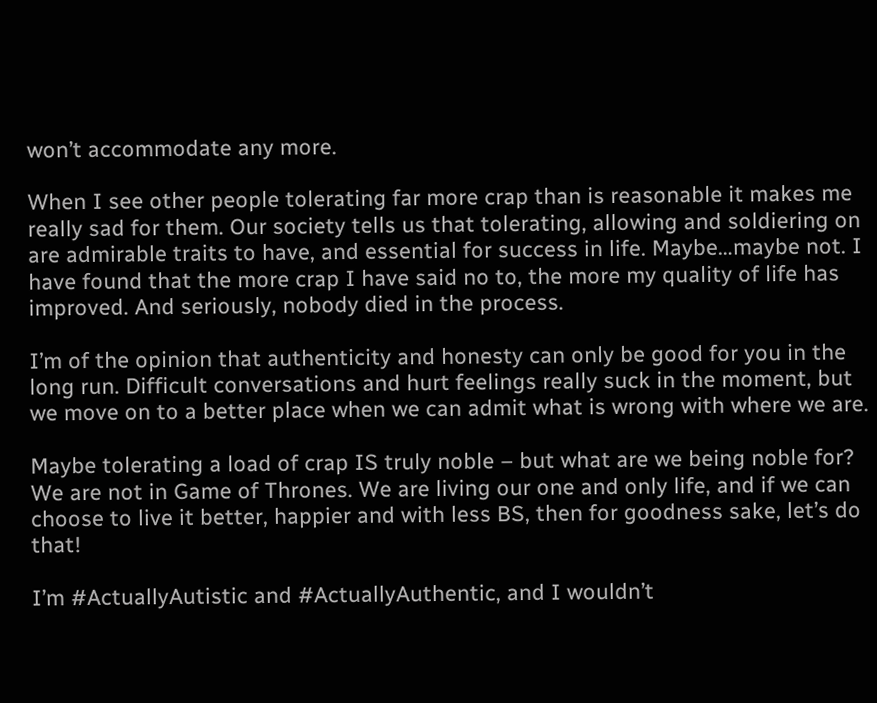won’t accommodate any more.

When I see other people tolerating far more crap than is reasonable it makes me really sad for them. Our society tells us that tolerating, allowing and soldiering on are admirable traits to have, and essential for success in life. Maybe…maybe not. I have found that the more crap I have said no to, the more my quality of life has improved. And seriously, nobody died in the process.

I’m of the opinion that authenticity and honesty can only be good for you in the long run. Difficult conversations and hurt feelings really suck in the moment, but we move on to a better place when we can admit what is wrong with where we are.

Maybe tolerating a load of crap IS truly noble – but what are we being noble for? We are not in Game of Thrones. We are living our one and only life, and if we can choose to live it better, happier and with less BS, then for goodness sake, let’s do that!

I’m #ActuallyAutistic and #ActuallyAuthentic, and I wouldn’t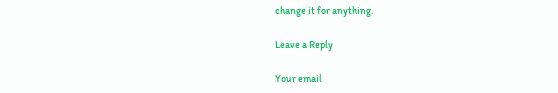change it for anything.

Leave a Reply

Your email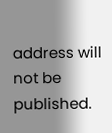address will not be published.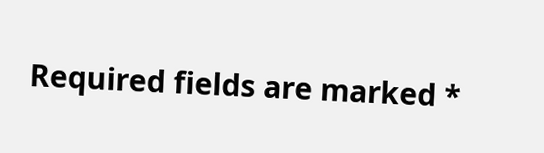Required fields are marked *